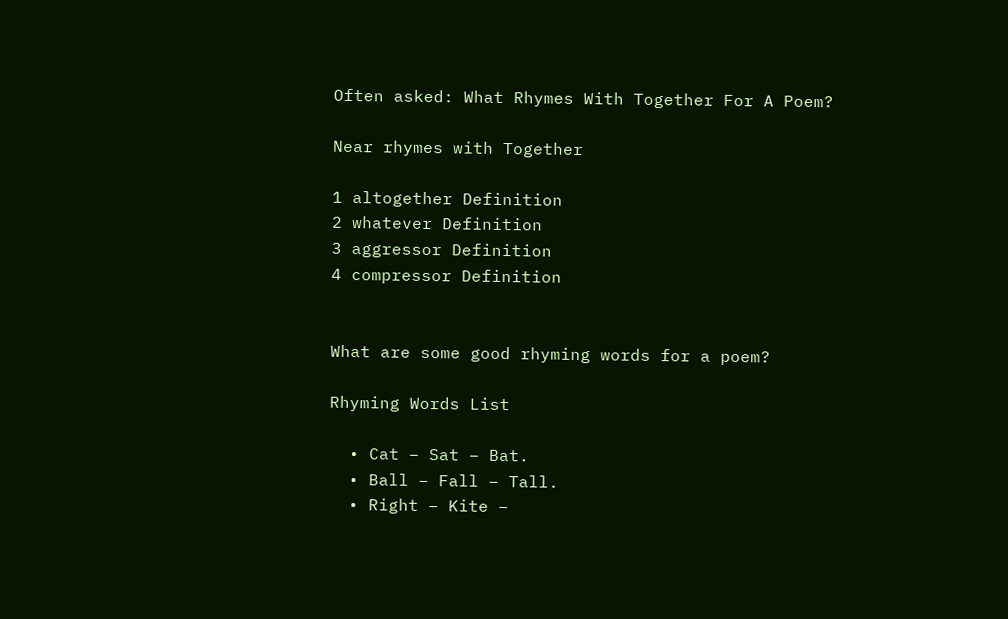Often asked: What Rhymes With Together For A Poem?

Near rhymes with Together

1 altogether Definition
2 whatever Definition
3 aggressor Definition
4 compressor Definition


What are some good rhyming words for a poem?

Rhyming Words List

  • Cat – Sat – Bat.
  • Ball – Fall – Tall.
  • Right – Kite –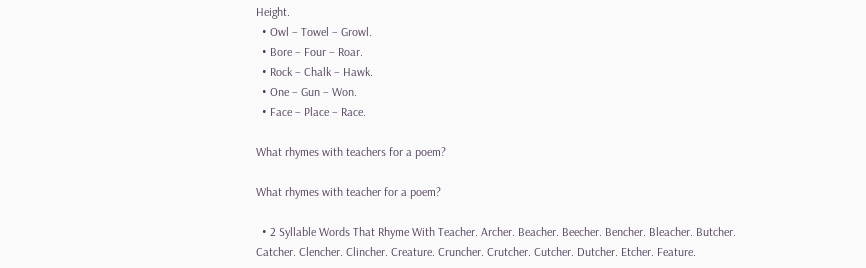Height.
  • Owl – Towel – Growl.
  • Bore – Four – Roar.
  • Rock – Chalk – Hawk.
  • One – Gun – Won.
  • Face – Place – Race.

What rhymes with teachers for a poem?

What rhymes with teacher for a poem?

  • 2 Syllable Words That Rhyme With Teacher. Archer. Beacher. Beecher. Bencher. Bleacher. Butcher. Catcher. Clencher. Clincher. Creature. Cruncher. Crutcher. Cutcher. Dutcher. Etcher. Feature.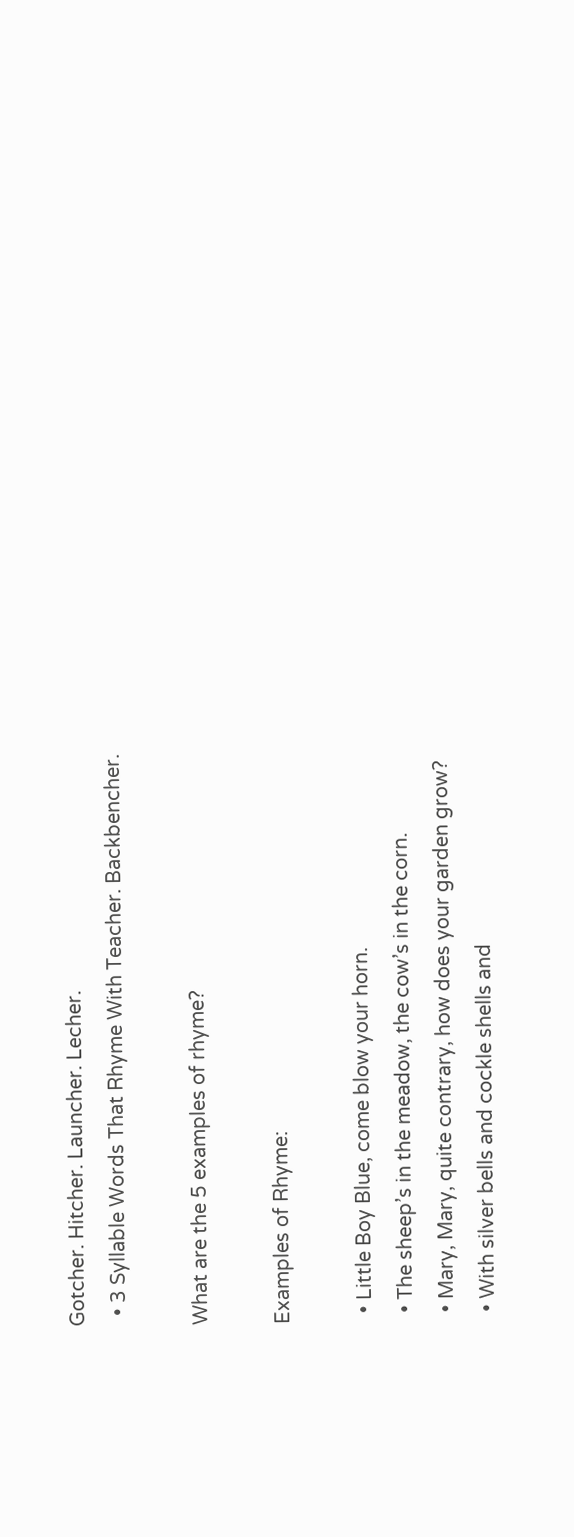Gotcher. Hitcher. Launcher. Lecher.
  • 3 Syllable Words That Rhyme With Teacher. Backbencher.

What are the 5 examples of rhyme?

Examples of Rhyme:

  • Little Boy Blue, come blow your horn.
  • The sheep’s in the meadow, the cow’s in the corn.
  • Mary, Mary, quite contrary, how does your garden grow?
  • With silver bells and cockle shells and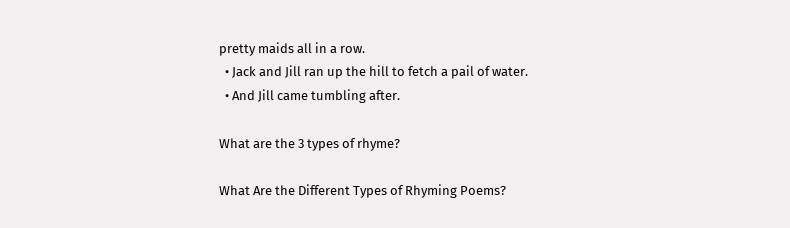pretty maids all in a row.
  • Jack and Jill ran up the hill to fetch a pail of water.
  • And Jill came tumbling after.

What are the 3 types of rhyme?

What Are the Different Types of Rhyming Poems?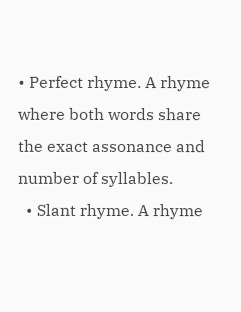• Perfect rhyme. A rhyme where both words share the exact assonance and number of syllables.
  • Slant rhyme. A rhyme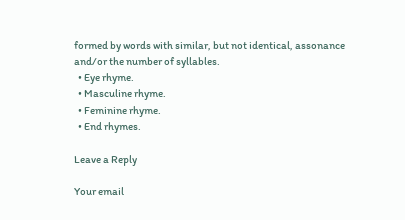formed by words with similar, but not identical, assonance and/or the number of syllables.
  • Eye rhyme.
  • Masculine rhyme.
  • Feminine rhyme.
  • End rhymes.

Leave a Reply

Your email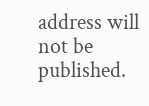address will not be published.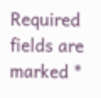Required fields are marked *